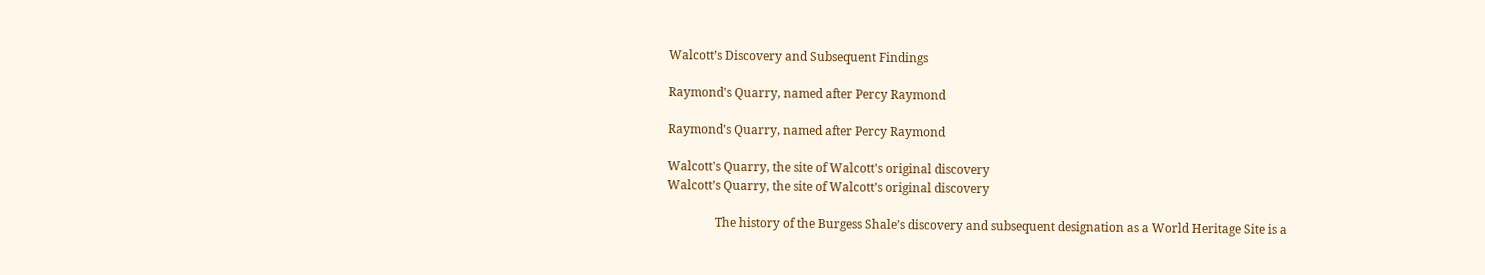Walcott’s Discovery and Subsequent Findings

Raymond's Quarry, named after Percy Raymond

Raymond's Quarry, named after Percy Raymond

Walcott's Quarry, the site of Walcott's original discovery
Walcott’s Quarry, the site of Walcott’s original discovery

                The history of the Burgess Shale’s discovery and subsequent designation as a World Heritage Site is a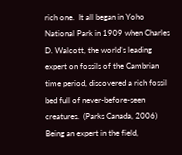rich one.  It all began in Yoho National Park in 1909 when Charles D. Walcott, the world’s leading expert on fossils of the Cambrian time period, discovered a rich fossil bed full of never-before-seen creatures.  (Parks Canada, 2006)  Being an expert in the field,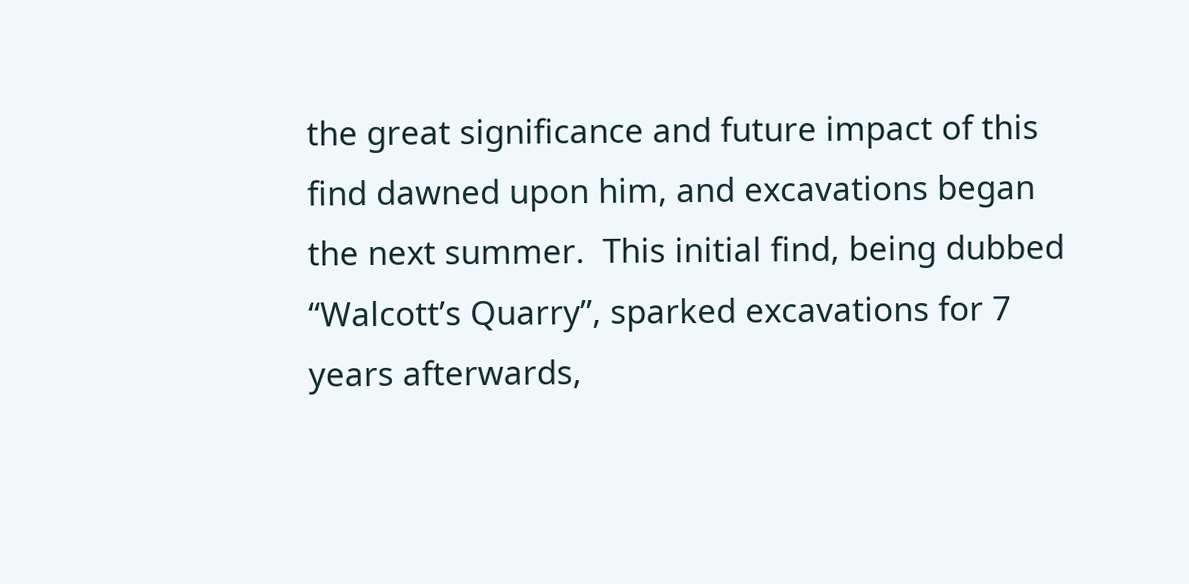the great significance and future impact of this find dawned upon him, and excavations began the next summer.  This initial find, being dubbed “Walcott’s Quarry”, sparked excavations for 7 years afterwards,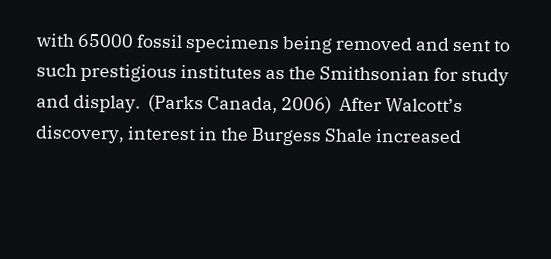with 65000 fossil specimens being removed and sent to such prestigious institutes as the Smithsonian for study and display.  (Parks Canada, 2006)  After Walcott’s discovery, interest in the Burgess Shale increased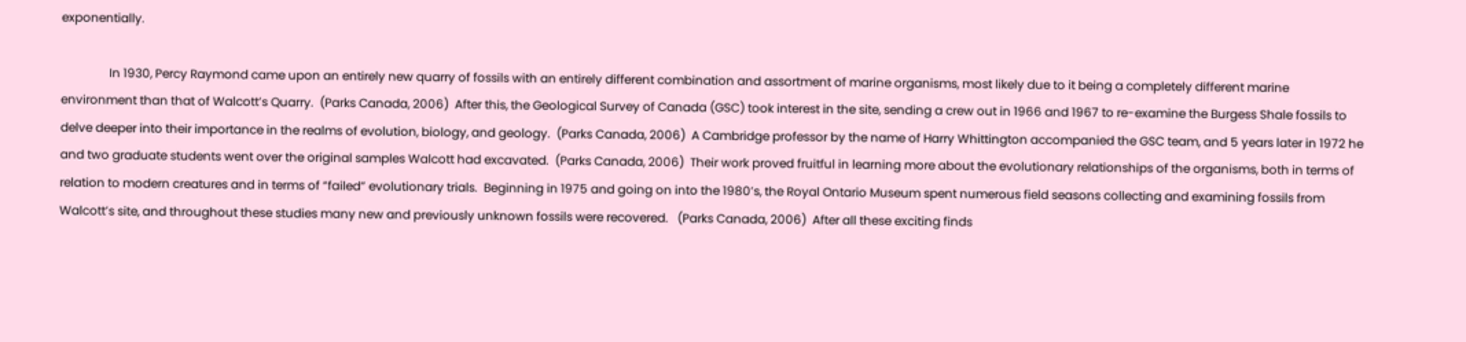exponentially.

                In 1930, Percy Raymond came upon an entirely new quarry of fossils with an entirely different combination and assortment of marine organisms, most likely due to it being a completely different marine environment than that of Walcott’s Quarry.  (Parks Canada, 2006)  After this, the Geological Survey of Canada (GSC) took interest in the site, sending a crew out in 1966 and 1967 to re-examine the Burgess Shale fossils to delve deeper into their importance in the realms of evolution, biology, and geology.  (Parks Canada, 2006)  A Cambridge professor by the name of Harry Whittington accompanied the GSC team, and 5 years later in 1972 he and two graduate students went over the original samples Walcott had excavated.  (Parks Canada, 2006)  Their work proved fruitful in learning more about the evolutionary relationships of the organisms, both in terms of relation to modern creatures and in terms of “failed” evolutionary trials.  Beginning in 1975 and going on into the 1980’s, the Royal Ontario Museum spent numerous field seasons collecting and examining fossils from Walcott’s site, and throughout these studies many new and previously unknown fossils were recovered.   (Parks Canada, 2006)  After all these exciting finds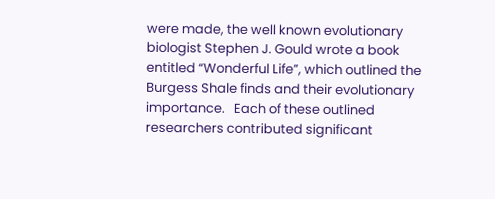were made, the well known evolutionary biologist Stephen J. Gould wrote a book entitled “Wonderful Life”, which outlined the Burgess Shale finds and their evolutionary importance.   Each of these outlined researchers contributed significant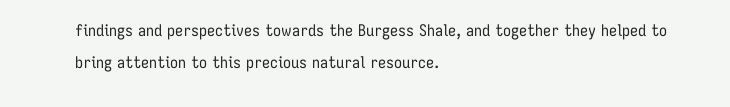findings and perspectives towards the Burgess Shale, and together they helped to bring attention to this precious natural resource.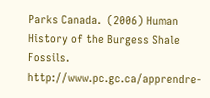Parks Canada.  (2006) Human History of the Burgess Shale Fossils. http://www.pc.gc.ca/apprendre-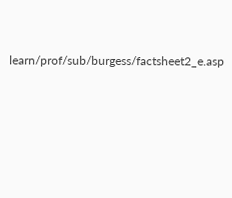learn/prof/sub/burgess/factsheet2_e.asp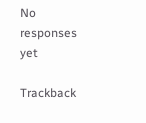No responses yet

Trackback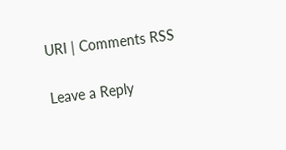URI | Comments RSS

Leave a Reply